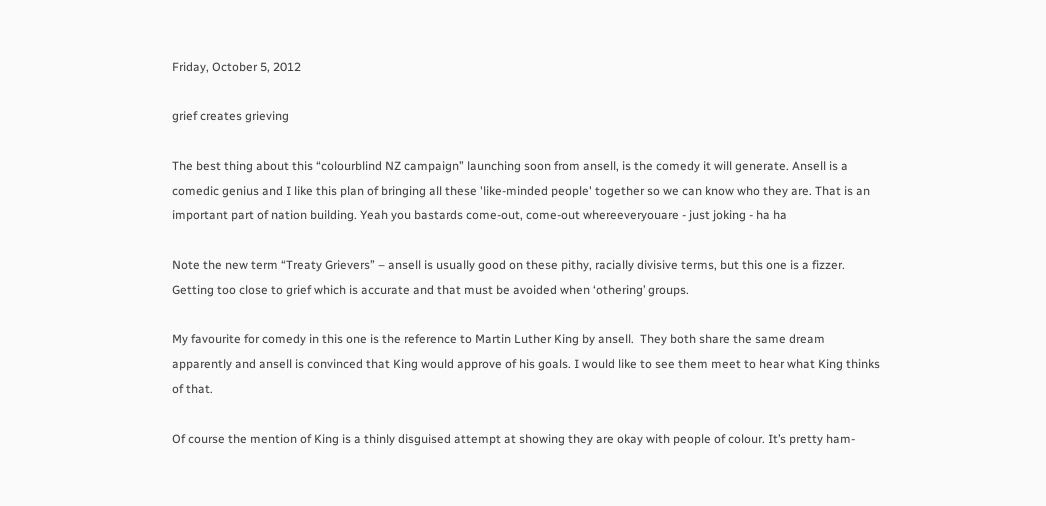Friday, October 5, 2012

grief creates grieving

The best thing about this “colourblind NZ campaign” launching soon from ansell, is the comedy it will generate. Ansell is a comedic genius and I like this plan of bringing all these 'like-minded people' together so we can know who they are. That is an important part of nation building. Yeah you bastards come-out, come-out whereeveryouare - just joking - ha ha

Note the new term “Treaty Grievers” – ansell is usually good on these pithy, racially divisive terms, but this one is a fizzer. Getting too close to grief which is accurate and that must be avoided when ‘othering’ groups.

My favourite for comedy in this one is the reference to Martin Luther King by ansell.  They both share the same dream apparently and ansell is convinced that King would approve of his goals. I would like to see them meet to hear what King thinks of that.

Of course the mention of King is a thinly disguised attempt at showing they are okay with people of colour. It’s pretty ham-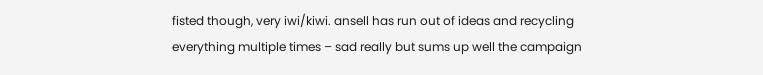fisted though, very iwi/kiwi. ansell has run out of ideas and recycling everything multiple times – sad really but sums up well the campaign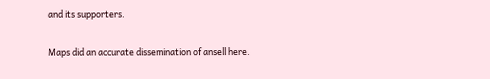and its supporters.

Maps did an accurate dissemination of ansell here.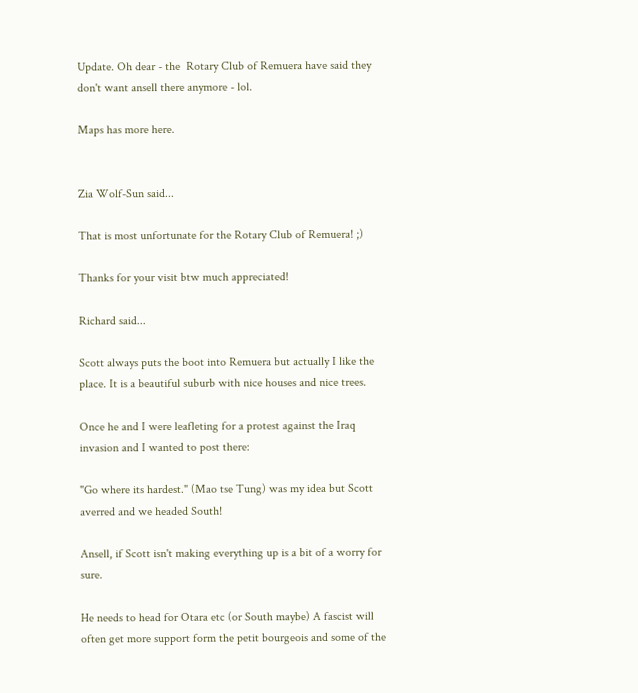Update. Oh dear - the  Rotary Club of Remuera have said they don't want ansell there anymore - lol.

Maps has more here.


Zia Wolf-Sun said...

That is most unfortunate for the Rotary Club of Remuera! ;)

Thanks for your visit btw much appreciated!

Richard said...

Scott always puts the boot into Remuera but actually I like the place. It is a beautiful suburb with nice houses and nice trees.

Once he and I were leafleting for a protest against the Iraq invasion and I wanted to post there:

"Go where its hardest." (Mao tse Tung) was my idea but Scott averred and we headed South!

Ansell, if Scott isn't making everything up is a bit of a worry for sure.

He needs to head for Otara etc (or South maybe) A fascist will often get more support form the petit bourgeois and some of the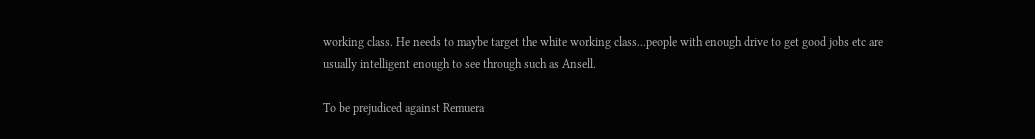working class. He needs to maybe target the white working class...people with enough drive to get good jobs etc are usually intelligent enough to see through such as Ansell.

To be prejudiced against Remuera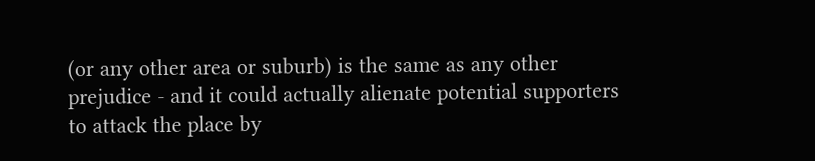(or any other area or suburb) is the same as any other prejudice - and it could actually alienate potential supporters to attack the place by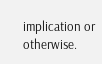implication or otherwise.